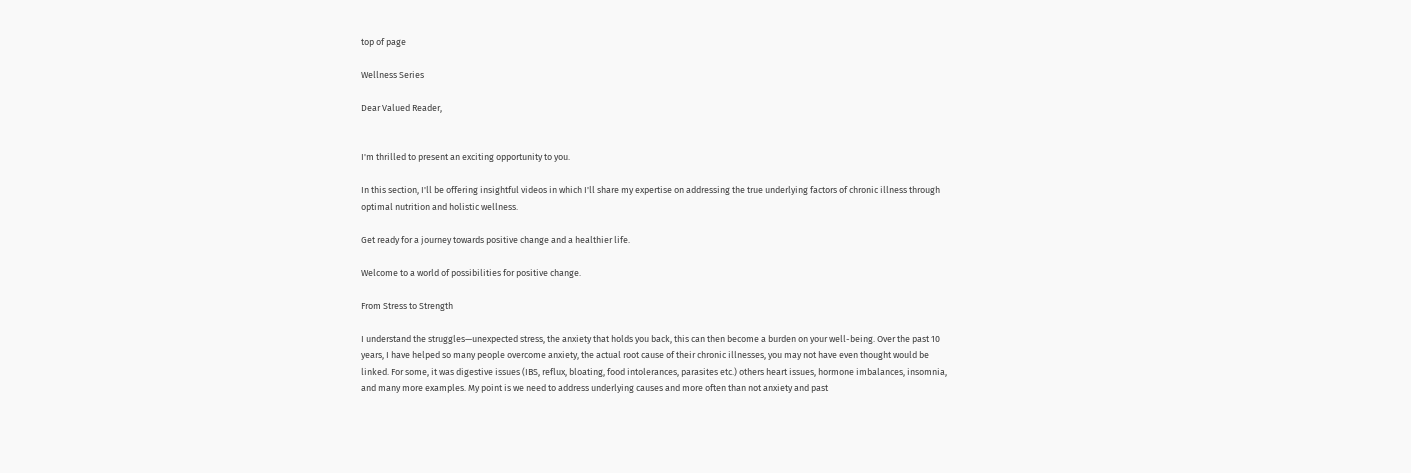top of page

Wellness Series

Dear Valued Reader,


I'm thrilled to present an exciting opportunity to you.

In this section, I'll be offering insightful videos in which I'll share my expertise on addressing the true underlying factors of chronic illness through optimal nutrition and holistic wellness.

Get ready for a journey towards positive change and a healthier life.

Welcome to a world of possibilities for positive change.

From Stress to Strength

I understand the struggles—unexpected stress, the anxiety that holds you back, this can then become a burden on your well-being. Over the past 10 years, I have helped so many people overcome anxiety, the actual root cause of their chronic illnesses, you may not have even thought would be linked. For some, it was digestive issues (IBS, reflux, bloating, food intolerances, parasites etc.) others heart issues, hormone imbalances, insomnia, and many more examples. My point is we need to address underlying causes and more often than not anxiety and past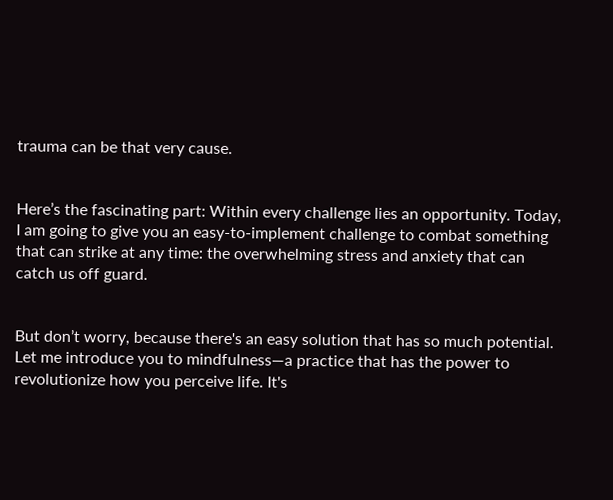trauma can be that very cause.


Here’s the fascinating part: Within every challenge lies an opportunity. Today, I am going to give you an easy-to-implement challenge to combat something that can strike at any time: the overwhelming stress and anxiety that can catch us off guard.


But don’t worry, because there's an easy solution that has so much potential. Let me introduce you to mindfulness—a practice that has the power to revolutionize how you perceive life. It's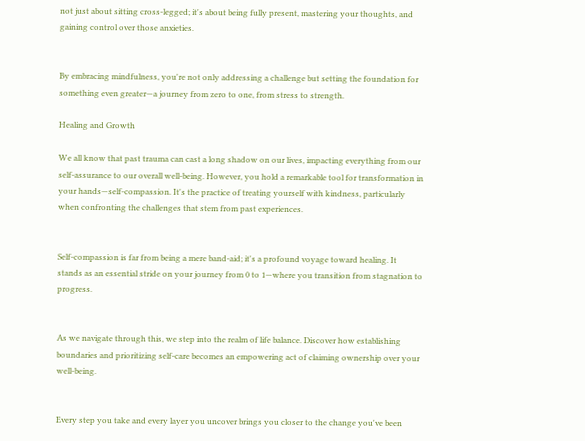not just about sitting cross-legged; it's about being fully present, mastering your thoughts, and gaining control over those anxieties.


By embracing mindfulness, you're not only addressing a challenge but setting the foundation for something even greater—a journey from zero to one, from stress to strength.

Healing and Growth

We all know that past trauma can cast a long shadow on our lives, impacting everything from our self-assurance to our overall well-being. However, you hold a remarkable tool for transformation in your hands—self-compassion. It's the practice of treating yourself with kindness, particularly when confronting the challenges that stem from past experiences.


Self-compassion is far from being a mere band-aid; it's a profound voyage toward healing. It stands as an essential stride on your journey from 0 to 1—where you transition from stagnation to progress.


As we navigate through this, we step into the realm of life balance. Discover how establishing boundaries and prioritizing self-care becomes an empowering act of claiming ownership over your well-being.


Every step you take and every layer you uncover brings you closer to the change you've been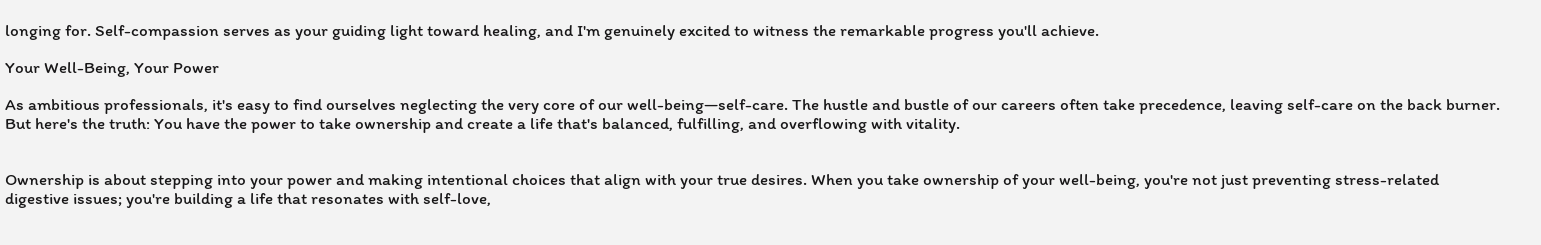longing for. Self-compassion serves as your guiding light toward healing, and I'm genuinely excited to witness the remarkable progress you'll achieve.

Your Well-Being, Your Power

As ambitious professionals, it's easy to find ourselves neglecting the very core of our well-being—self-care. The hustle and bustle of our careers often take precedence, leaving self-care on the back burner. But here's the truth: You have the power to take ownership and create a life that's balanced, fulfilling, and overflowing with vitality.


Ownership is about stepping into your power and making intentional choices that align with your true desires. When you take ownership of your well-being, you're not just preventing stress-related digestive issues; you're building a life that resonates with self-love,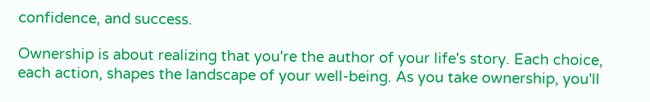confidence, and success.

Ownership is about realizing that you're the author of your life's story. Each choice, each action, shapes the landscape of your well-being. As you take ownership, you'll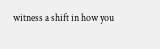witness a shift in how you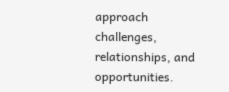approach challenges, relationships, and opportunities.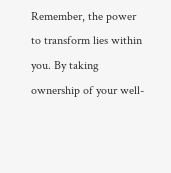Remember, the power to transform lies within you. By taking ownership of your well-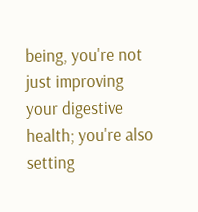being, you're not just improving your digestive health; you're also setting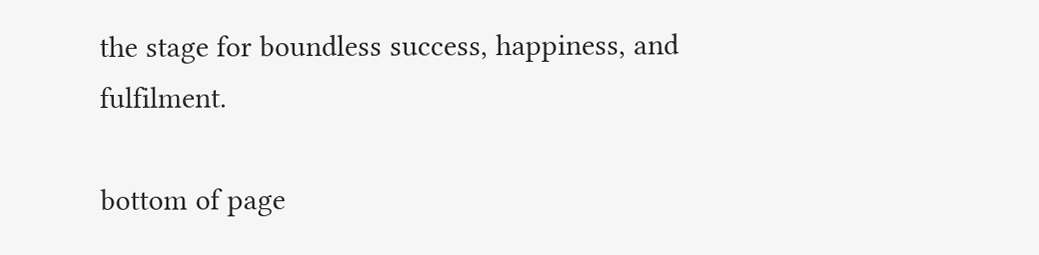the stage for boundless success, happiness, and fulfilment.

bottom of page